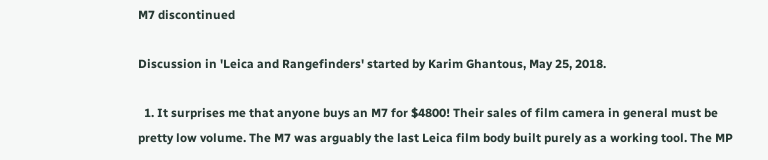M7 discontinued

Discussion in 'Leica and Rangefinders' started by Karim Ghantous, May 25, 2018.

  1. It surprises me that anyone buys an M7 for $4800! Their sales of film camera in general must be pretty low volume. The M7 was arguably the last Leica film body built purely as a working tool. The MP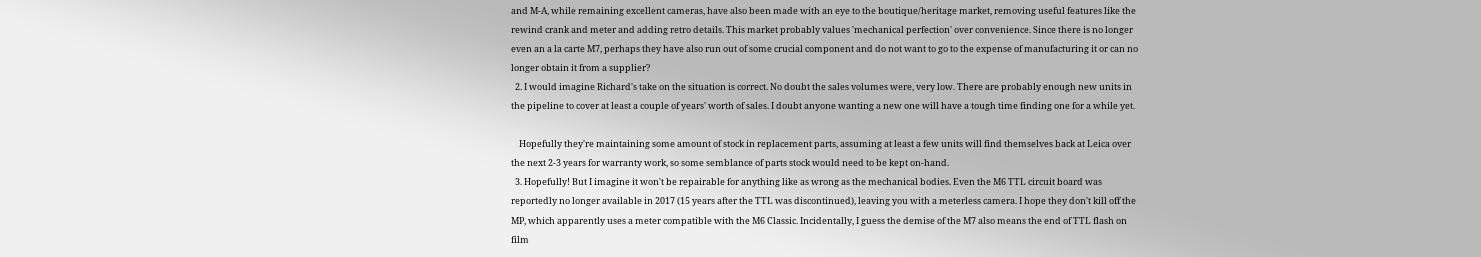and M-A, while remaining excellent cameras, have also been made with an eye to the boutique/heritage market, removing useful features like the rewind crank and meter and adding retro details. This market probably values 'mechanical perfection' over convenience. Since there is no longer even an a la carte M7, perhaps they have also run out of some crucial component and do not want to go to the expense of manufacturing it or can no longer obtain it from a supplier?
  2. I would imagine Richard's take on the situation is correct. No doubt the sales volumes were, very low. There are probably enough new units in the pipeline to cover at least a couple of years' worth of sales. I doubt anyone wanting a new one will have a tough time finding one for a while yet.

    Hopefully they're maintaining some amount of stock in replacement parts, assuming at least a few units will find themselves back at Leica over the next 2-3 years for warranty work, so some semblance of parts stock would need to be kept on-hand.
  3. Hopefully! But I imagine it won't be repairable for anything like as wrong as the mechanical bodies. Even the M6 TTL circuit board was reportedly no longer available in 2017 (15 years after the TTL was discontinued), leaving you with a meterless camera. I hope they don't kill off the MP, which apparently uses a meter compatible with the M6 Classic. Incidentally, I guess the demise of the M7 also means the end of TTL flash on film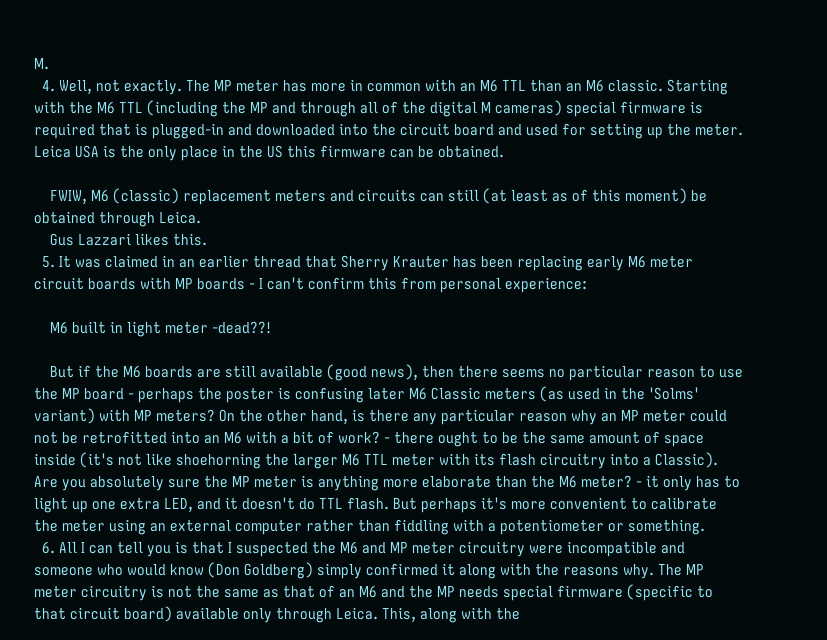M.
  4. Well, not exactly. The MP meter has more in common with an M6 TTL than an M6 classic. Starting with the M6 TTL (including the MP and through all of the digital M cameras) special firmware is required that is plugged-in and downloaded into the circuit board and used for setting up the meter. Leica USA is the only place in the US this firmware can be obtained.

    FWIW, M6 (classic) replacement meters and circuits can still (at least as of this moment) be obtained through Leica.
    Gus Lazzari likes this.
  5. It was claimed in an earlier thread that Sherry Krauter has been replacing early M6 meter circuit boards with MP boards - I can't confirm this from personal experience:

    M6 built in light meter -dead??!

    But if the M6 boards are still available (good news), then there seems no particular reason to use the MP board - perhaps the poster is confusing later M6 Classic meters (as used in the 'Solms' variant) with MP meters? On the other hand, is there any particular reason why an MP meter could not be retrofitted into an M6 with a bit of work? - there ought to be the same amount of space inside (it's not like shoehorning the larger M6 TTL meter with its flash circuitry into a Classic). Are you absolutely sure the MP meter is anything more elaborate than the M6 meter? - it only has to light up one extra LED, and it doesn't do TTL flash. But perhaps it's more convenient to calibrate the meter using an external computer rather than fiddling with a potentiometer or something.
  6. All I can tell you is that I suspected the M6 and MP meter circuitry were incompatible and someone who would know (Don Goldberg) simply confirmed it along with the reasons why. The MP meter circuitry is not the same as that of an M6 and the MP needs special firmware (specific to that circuit board) available only through Leica. This, along with the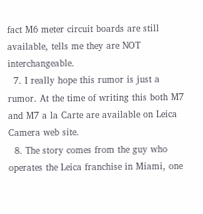fact M6 meter circuit boards are still available, tells me they are NOT interchangeable.
  7. I really hope this rumor is just a rumor. At the time of writing this both M7 and M7 a la Carte are available on Leica Camera web site.
  8. The story comes from the guy who operates the Leica franchise in Miami, one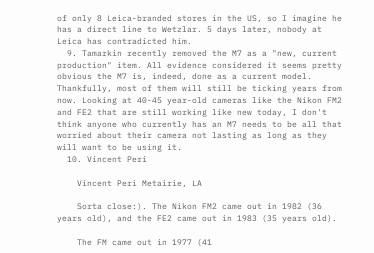of only 8 Leica-branded stores in the US, so I imagine he has a direct line to Wetzlar. 5 days later, nobody at Leica has contradicted him.
  9. Tamarkin recently removed the M7 as a "new, current production" item. All evidence considered it seems pretty obvious the M7 is, indeed, done as a current model. Thankfully, most of them will still be ticking years from now. Looking at 40-45 year-old cameras like the Nikon FM2 and FE2 that are still working like new today, I don't think anyone who currently has an M7 needs to be all that worried about their camera not lasting as long as they will want to be using it.
  10. Vincent Peri

    Vincent Peri Metairie, LA

    Sorta close:). The Nikon FM2 came out in 1982 (36 years old), and the FE2 came out in 1983 (35 years old).

    The FM came out in 1977 (41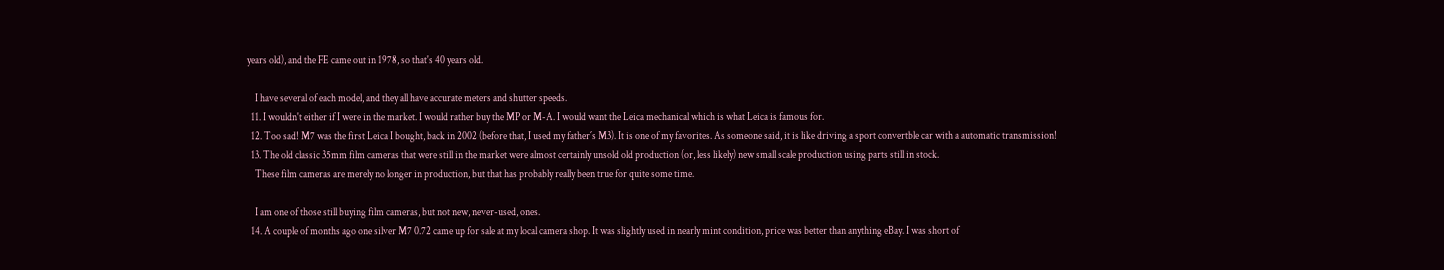years old), and the FE came out in 1978, so that's 40 years old.

    I have several of each model, and they all have accurate meters and shutter speeds.
  11. I wouldn't either if I were in the market. I would rather buy the MP or M-A. I would want the Leica mechanical which is what Leica is famous for.
  12. Too sad! M7 was the first Leica I bought, back in 2002 (before that, I used my father´s M3). It is one of my favorites. As someone said, it is like driving a sport convertble car with a automatic transmission!
  13. The old classic 35mm film cameras that were still in the market were almost certainly unsold old production (or, less likely) new small scale production using parts still in stock.
    These film cameras are merely no longer in production, but that has probably really been true for quite some time.

    I am one of those still buying film cameras, but not new, never-used, ones.
  14. A couple of months ago one silver M7 0.72 came up for sale at my local camera shop. It was slightly used in nearly mint condition, price was better than anything eBay. I was short of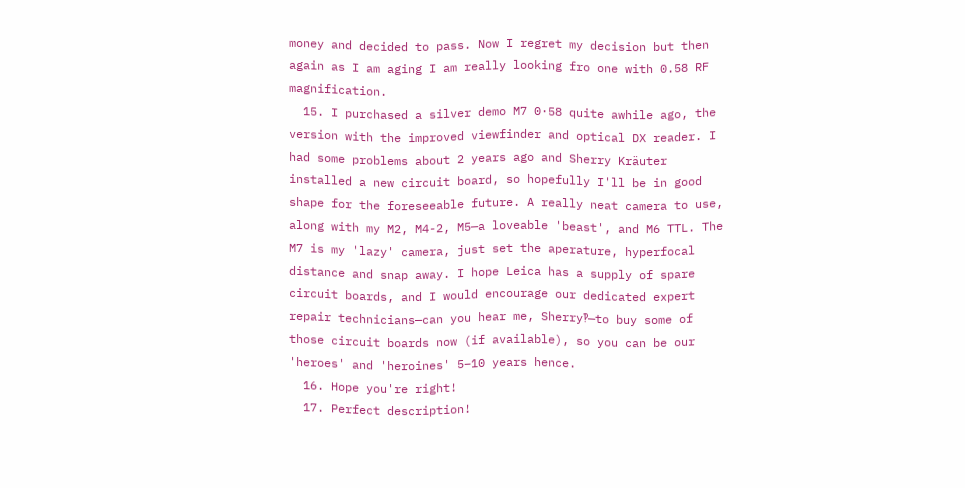money and decided to pass. Now I regret my decision but then again as I am aging I am really looking fro one with 0.58 RF magnification.
  15. I purchased a silver demo M7 0·58 quite awhile ago, the version with the improved viewfinder and optical DX reader. I had some problems about 2 years ago and Sherry Kräuter installed a new circuit board, so hopefully I'll be in good shape for the foreseeable future. A really neat camera to use, along with my M2, M4-2, M5—a loveable 'beast', and M6 TTL. The M7 is my 'lazy' camera, just set the aperature, hyperfocal distance and snap away. I hope Leica has a supply of spare circuit boards, and I would encourage our dedicated expert repair technicians—can you hear me, Sherry‽—to buy some of those circuit boards now (if available), so you can be our 'heroes' and 'heroines' 5–10 years hence.
  16. Hope you're right!
  17. Perfect description!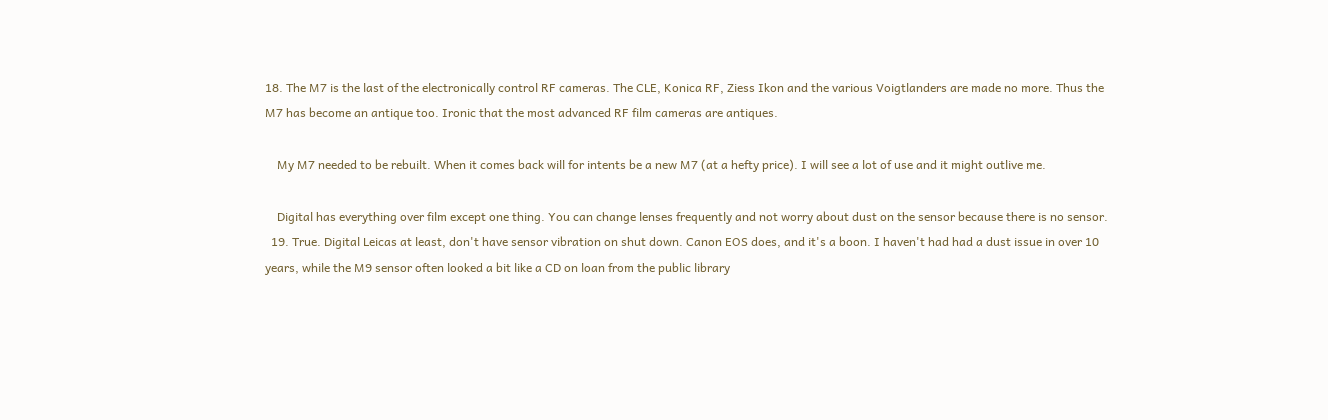18. The M7 is the last of the electronically control RF cameras. The CLE, Konica RF, Ziess Ikon and the various Voigtlanders are made no more. Thus the M7 has become an antique too. Ironic that the most advanced RF film cameras are antiques.

    My M7 needed to be rebuilt. When it comes back will for intents be a new M7 (at a hefty price). I will see a lot of use and it might outlive me.

    Digital has everything over film except one thing. You can change lenses frequently and not worry about dust on the sensor because there is no sensor.
  19. True. Digital Leicas at least, don't have sensor vibration on shut down. Canon EOS does, and it's a boon. I haven't had had a dust issue in over 10 years, while the M9 sensor often looked a bit like a CD on loan from the public library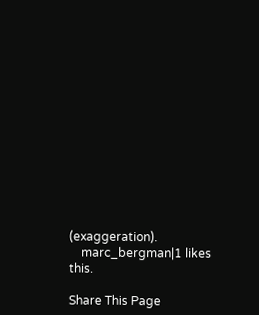(exaggeration).
    marc_bergman|1 likes this.

Share This Page